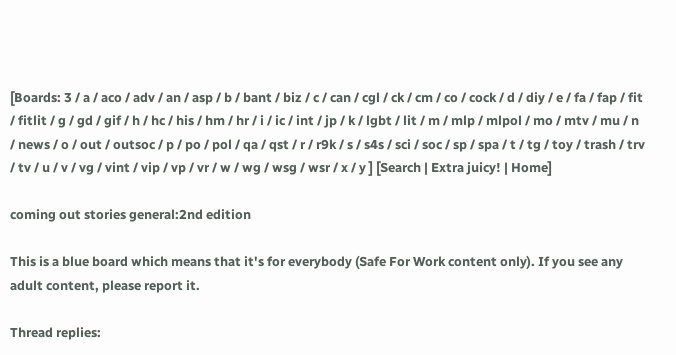[Boards: 3 / a / aco / adv / an / asp / b / bant / biz / c / can / cgl / ck / cm / co / cock / d / diy / e / fa / fap / fit / fitlit / g / gd / gif / h / hc / his / hm / hr / i / ic / int / jp / k / lgbt / lit / m / mlp / mlpol / mo / mtv / mu / n / news / o / out / outsoc / p / po / pol / qa / qst / r / r9k / s / s4s / sci / soc / sp / spa / t / tg / toy / trash / trv / tv / u / v / vg / vint / vip / vp / vr / w / wg / wsg / wsr / x / y ] [Search | Extra juicy! | Home]

coming out stories general:2nd edition

This is a blue board which means that it's for everybody (Safe For Work content only). If you see any adult content, please report it.

Thread replies: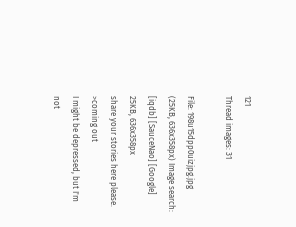121
Thread images: 31

File: 198u15dpp0uizjpg.jpg (25KB, 636x358px) Image search: [iqdb] [SauceNao] [Google]
25KB, 636x358px
share your stories here please.
>coming out
I might be depressed, but I'm not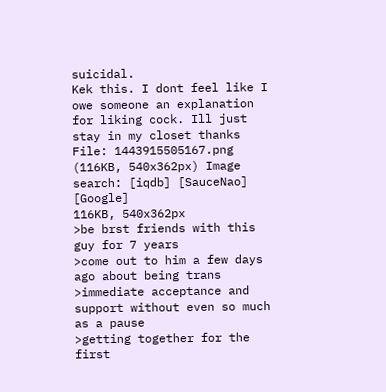suicidal.
Kek this. I dont feel like I owe someone an explanation for liking cock. Ill just stay in my closet thanks
File: 1443915505167.png (116KB, 540x362px) Image search: [iqdb] [SauceNao] [Google]
116KB, 540x362px
>be brst friends with this guy for 7 years
>come out to him a few days ago about being trans
>immediate acceptance and support without even so much as a pause
>getting together for the first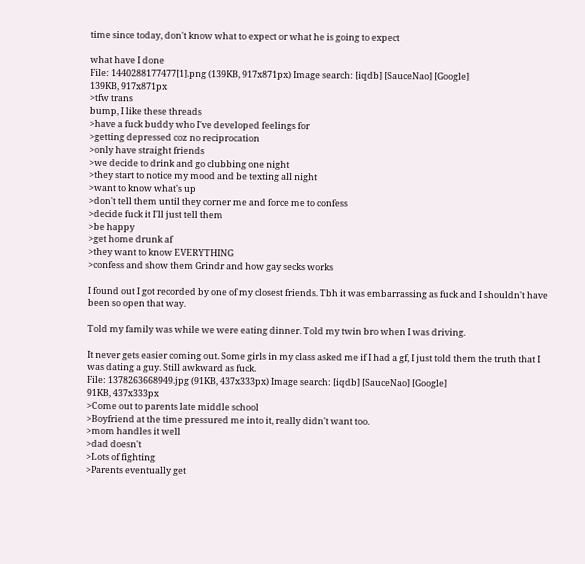time since today, don't know what to expect or what he is going to expect

what have I done
File: 1440288177477[1].png (139KB, 917x871px) Image search: [iqdb] [SauceNao] [Google]
139KB, 917x871px
>tfw trans
bump, I like these threads
>have a fuck buddy who I've developed feelings for
>getting depressed coz no reciprocation
>only have straight friends
>we decide to drink and go clubbing one night
>they start to notice my mood and be texting all night
>want to know what's up
>don't tell them until they corner me and force me to confess
>decide fuck it I'll just tell them
>be happy
>get home drunk af
>they want to know EVERYTHING
>confess and show them Grindr and how gay secks works

I found out I got recorded by one of my closest friends. Tbh it was embarrassing as fuck and I shouldn't have been so open that way.

Told my family was while we were eating dinner. Told my twin bro when I was driving.

It never gets easier coming out. Some girls in my class asked me if I had a gf, I just told them the truth that I was dating a guy. Still awkward as fuck.
File: 1378263668949.jpg (91KB, 437x333px) Image search: [iqdb] [SauceNao] [Google]
91KB, 437x333px
>Come out to parents late middle school
>Boyfriend at the time pressured me into it, really didn't want too.
>mom handles it well
>dad doesn't
>Lots of fighting
>Parents eventually get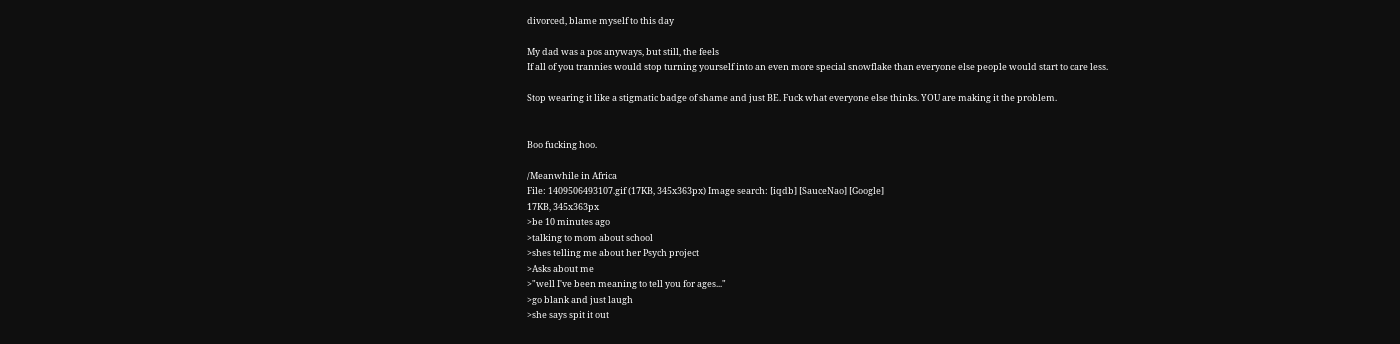divorced, blame myself to this day

My dad was a pos anyways, but still, the feels
If all of you trannies would stop turning yourself into an even more special snowflake than everyone else people would start to care less.

Stop wearing it like a stigmatic badge of shame and just BE. Fuck what everyone else thinks. YOU are making it the problem.


Boo fucking hoo.

/Meanwhile in Africa
File: 1409506493107.gif (17KB, 345x363px) Image search: [iqdb] [SauceNao] [Google]
17KB, 345x363px
>be 10 minutes ago
>talking to mom about school
>shes telling me about her Psych project
>Asks about me
>"well I've been meaning to tell you for ages..."
>go blank and just laugh
>she says spit it out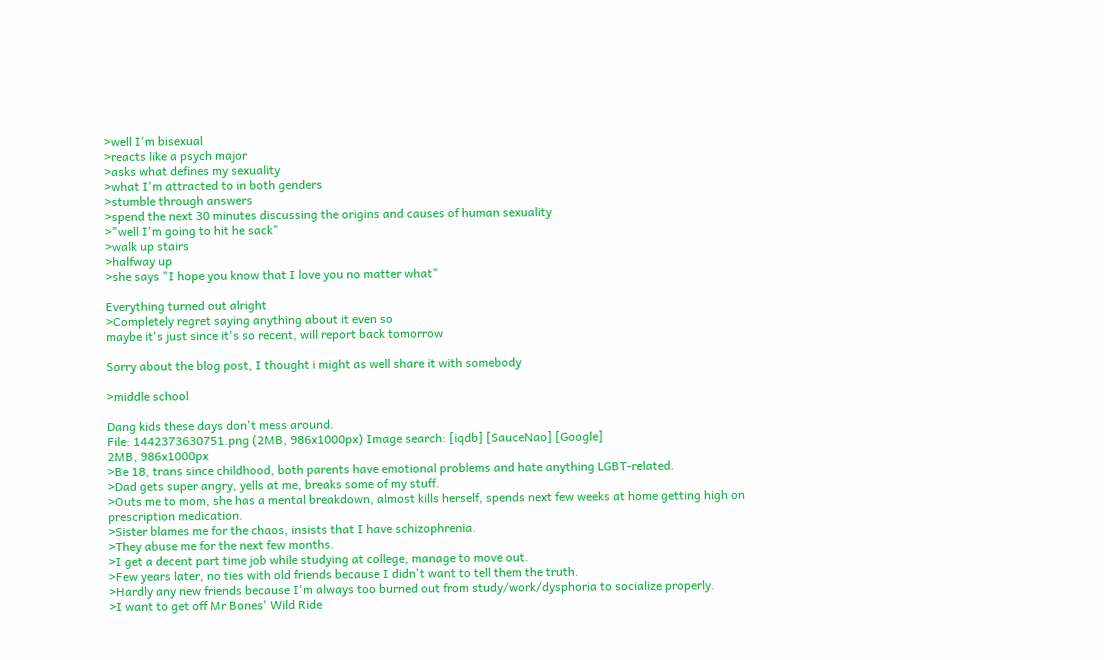>well I'm bisexual
>reacts like a psych major
>asks what defines my sexuality
>what I'm attracted to in both genders
>stumble through answers
>spend the next 30 minutes discussing the origins and causes of human sexuality
>"well I'm going to hit he sack"
>walk up stairs
>halfway up
>she says "I hope you know that I love you no matter what"

Everything turned out alright
>Completely regret saying anything about it even so
maybe it's just since it's so recent, will report back tomorrow

Sorry about the blog post, I thought i might as well share it with somebody

>middle school

Dang kids these days don't mess around.
File: 1442373630751.png (2MB, 986x1000px) Image search: [iqdb] [SauceNao] [Google]
2MB, 986x1000px
>Be 18, trans since childhood, both parents have emotional problems and hate anything LGBT-related.
>Dad gets super angry, yells at me, breaks some of my stuff.
>Outs me to mom, she has a mental breakdown, almost kills herself, spends next few weeks at home getting high on prescription medication.
>Sister blames me for the chaos, insists that I have schizophrenia.
>They abuse me for the next few months.
>I get a decent part time job while studying at college, manage to move out.
>Few years later, no ties with old friends because I didn't want to tell them the truth.
>Hardly any new friends because I'm always too burned out from study/work/dysphoria to socialize properly.
>I want to get off Mr Bones' Wild Ride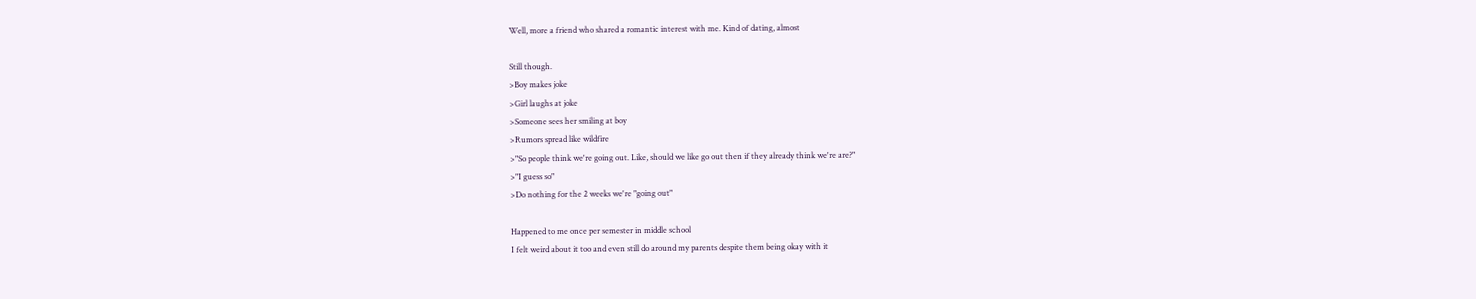Well, more a friend who shared a romantic interest with me. Kind of dating, almost

Still though.
>Boy makes joke
>Girl laughs at joke
>Someone sees her smiling at boy
>Rumors spread like wildfire
>"So people think we're going out. Like, should we like go out then if they already think we're are?"
>"I guess so"
>Do nothing for the 2 weeks we're "going out"

Happened to me once per semester in middle school
I felt weird about it too and even still do around my parents despite them being okay with it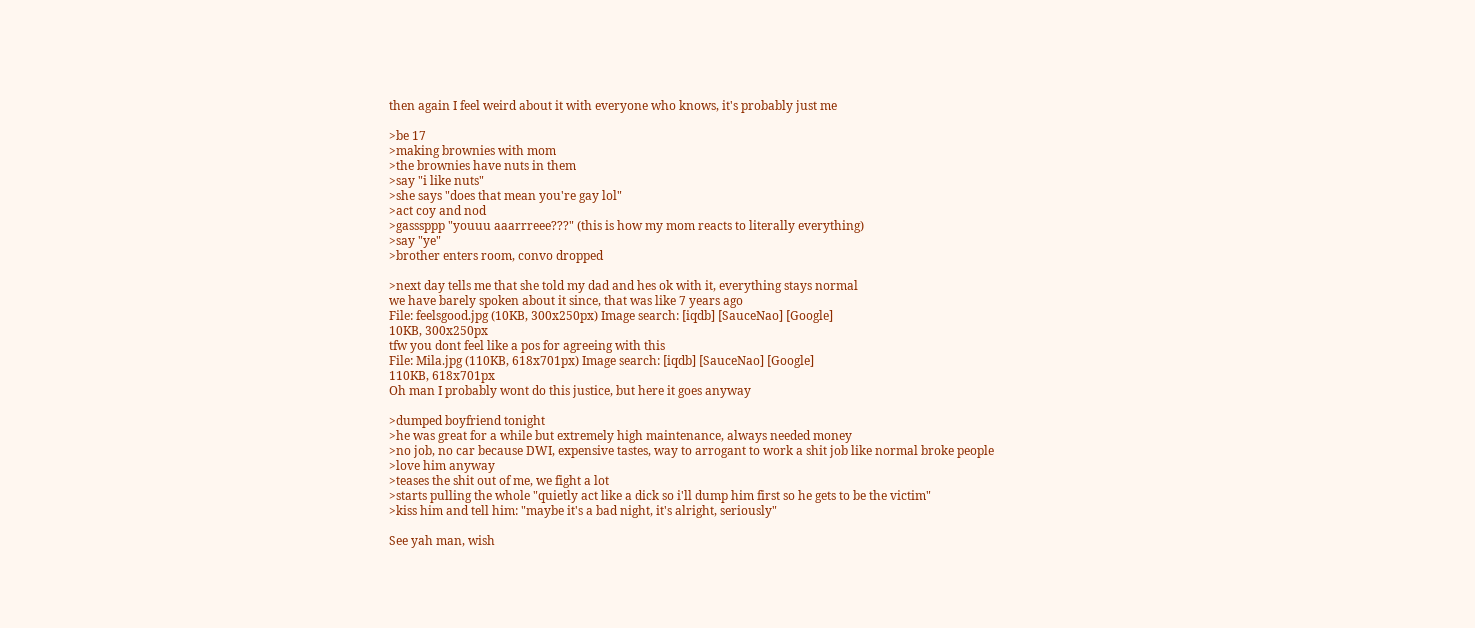then again I feel weird about it with everyone who knows, it's probably just me

>be 17
>making brownies with mom
>the brownies have nuts in them
>say "i like nuts"
>she says "does that mean you're gay lol"
>act coy and nod
>gasssppp "youuu aaarrreee???" (this is how my mom reacts to literally everything)
>say "ye"
>brother enters room, convo dropped

>next day tells me that she told my dad and hes ok with it, everything stays normal
we have barely spoken about it since, that was like 7 years ago
File: feelsgood.jpg (10KB, 300x250px) Image search: [iqdb] [SauceNao] [Google]
10KB, 300x250px
tfw you dont feel like a pos for agreeing with this
File: Mila.jpg (110KB, 618x701px) Image search: [iqdb] [SauceNao] [Google]
110KB, 618x701px
Oh man I probably wont do this justice, but here it goes anyway

>dumped boyfriend tonight
>he was great for a while but extremely high maintenance, always needed money
>no job, no car because DWI, expensive tastes, way to arrogant to work a shit job like normal broke people
>love him anyway
>teases the shit out of me, we fight a lot
>starts pulling the whole "quietly act like a dick so i'll dump him first so he gets to be the victim"
>kiss him and tell him: "maybe it's a bad night, it's alright, seriously"

See yah man, wish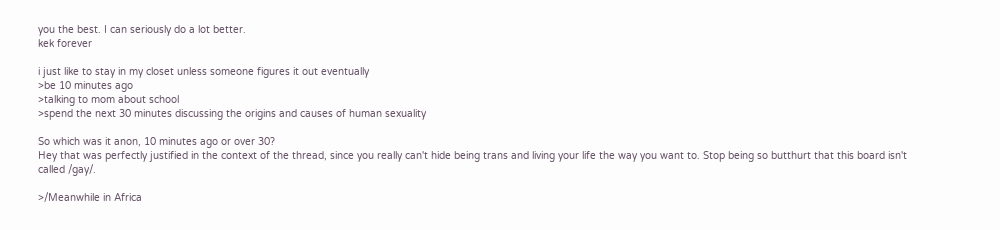you the best. I can seriously do a lot better.
kek forever

i just like to stay in my closet unless someone figures it out eventually
>be 10 minutes ago
>talking to mom about school
>spend the next 30 minutes discussing the origins and causes of human sexuality

So which was it anon, 10 minutes ago or over 30?
Hey that was perfectly justified in the context of the thread, since you really can't hide being trans and living your life the way you want to. Stop being so butthurt that this board isn't called /gay/.

>/Meanwhile in Africa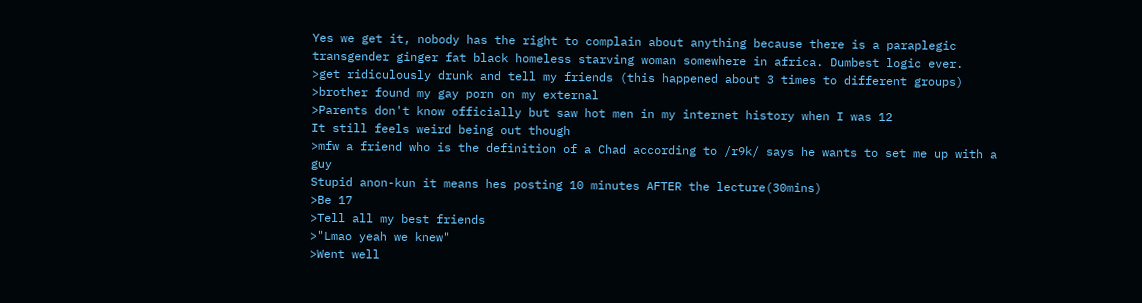Yes we get it, nobody has the right to complain about anything because there is a paraplegic transgender ginger fat black homeless starving woman somewhere in africa. Dumbest logic ever.
>get ridiculously drunk and tell my friends (this happened about 3 times to different groups)
>brother found my gay porn on my external
>Parents don't know officially but saw hot men in my internet history when I was 12
It still feels weird being out though
>mfw a friend who is the definition of a Chad according to /r9k/ says he wants to set me up with a guy
Stupid anon-kun it means hes posting 10 minutes AFTER the lecture(30mins)
>Be 17
>Tell all my best friends
>"Lmao yeah we knew"
>Went well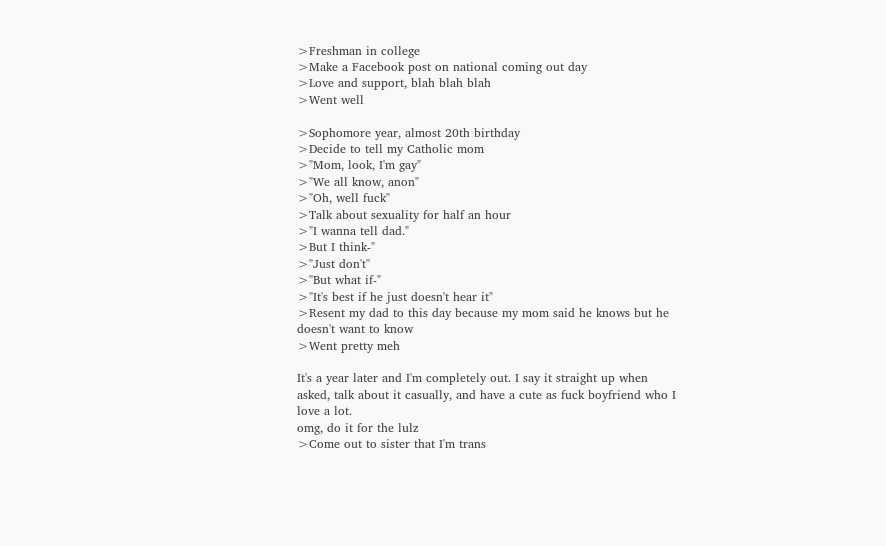>Freshman in college
>Make a Facebook post on national coming out day
>Love and support, blah blah blah
>Went well

>Sophomore year, almost 20th birthday
>Decide to tell my Catholic mom
>"Mom, look, I'm gay"
>"We all know, anon"
>"Oh, well fuck"
>Talk about sexuality for half an hour
>"I wanna tell dad."
>But I think-"
>"Just don't"
>"But what if-"
>"It's best if he just doesn't hear it"
>Resent my dad to this day because my mom said he knows but he doesn't want to know
>Went pretty meh

It's a year later and I'm completely out. I say it straight up when asked, talk about it casually, and have a cute as fuck boyfriend who I love a lot.
omg, do it for the lulz
>Come out to sister that I'm trans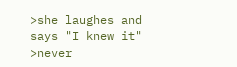>she laughes and says "I knew it"
>never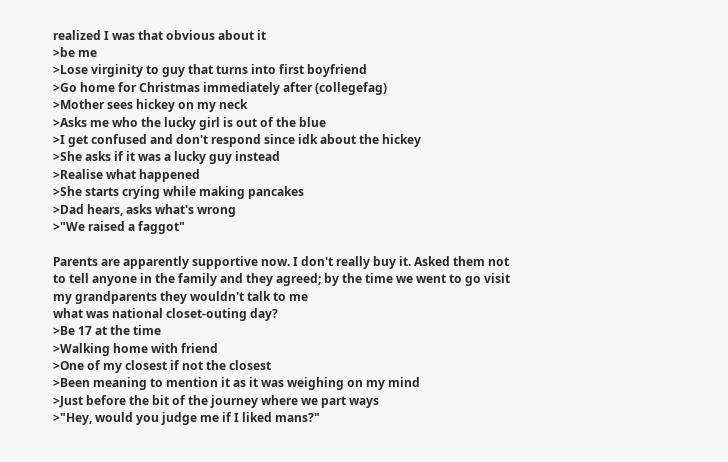realized I was that obvious about it
>be me
>Lose virginity to guy that turns into first boyfriend
>Go home for Christmas immediately after (collegefag)
>Mother sees hickey on my neck
>Asks me who the lucky girl is out of the blue
>I get confused and don't respond since idk about the hickey
>She asks if it was a lucky guy instead
>Realise what happened
>She starts crying while making pancakes
>Dad hears, asks what's wrong
>"We raised a faggot"

Parents are apparently supportive now. I don't really buy it. Asked them not to tell anyone in the family and they agreed; by the time we went to go visit my grandparents they wouldn't talk to me
what was national closet-outing day?
>Be 17 at the time
>Walking home with friend
>One of my closest if not the closest
>Been meaning to mention it as it was weighing on my mind
>Just before the bit of the journey where we part ways
>"Hey, would you judge me if I liked mans?"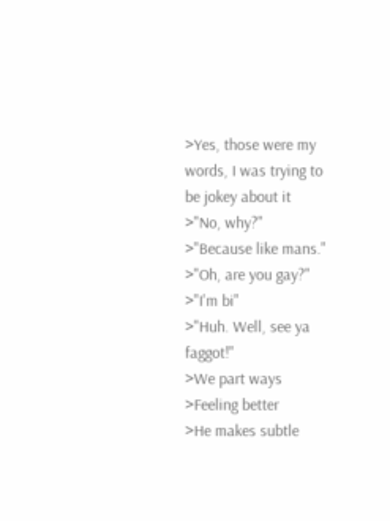>Yes, those were my words, I was trying to be jokey about it
>"No, why?"
>"Because like mans."
>"Oh, are you gay?"
>"I'm bi"
>"Huh. Well, see ya faggot!"
>We part ways
>Feeling better
>He makes subtle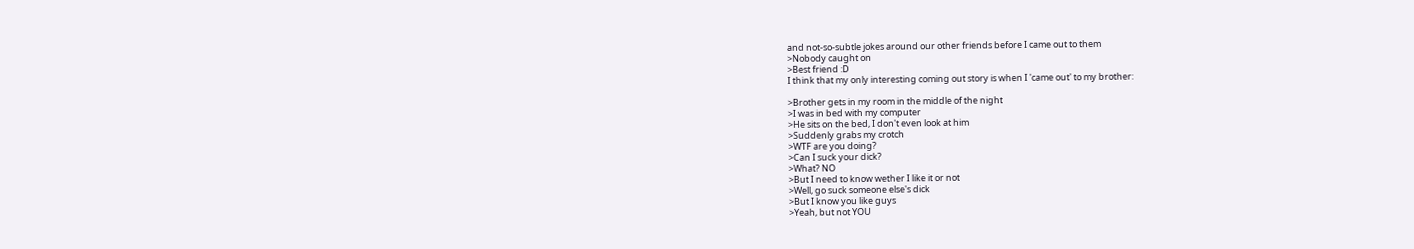and not-so-subtle jokes around our other friends before I came out to them
>Nobody caught on
>Best friend :D
I think that my only interesting coming out story is when I 'came out' to my brother:

>Brother gets in my room in the middle of the night
>I was in bed with my computer
>He sits on the bed, I don't even look at him
>Suddenly grabs my crotch
>WTF are you doing?
>Can I suck your dick?
>What? NO
>But I need to know wether I like it or not
>Well, go suck someone else's dick
>But I know you like guys
>Yeah, but not YOU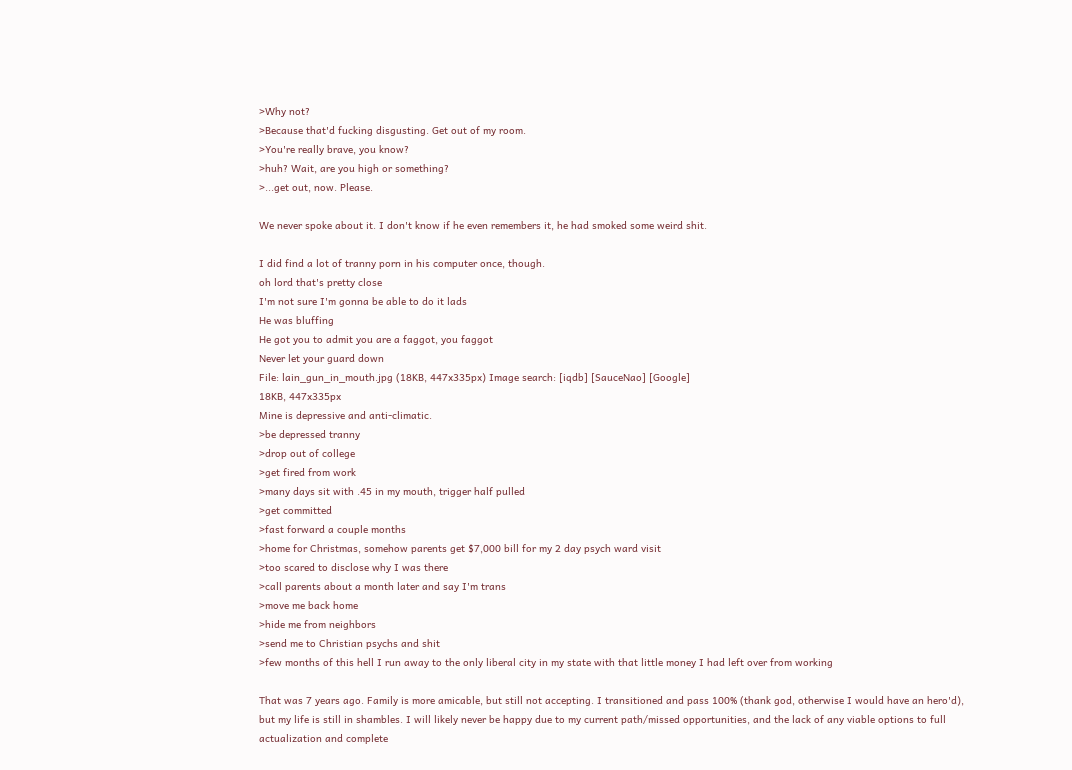>Why not?
>Because that'd fucking disgusting. Get out of my room.
>You're really brave, you know?
>huh? Wait, are you high or something?
>...get out, now. Please.

We never spoke about it. I don't know if he even remembers it, he had smoked some weird shit.

I did find a lot of tranny porn in his computer once, though.
oh lord that's pretty close
I'm not sure I'm gonna be able to do it lads
He was bluffing
He got you to admit you are a faggot, you faggot
Never let your guard down
File: lain_gun_in_mouth.jpg (18KB, 447x335px) Image search: [iqdb] [SauceNao] [Google]
18KB, 447x335px
Mine is depressive and anti-climatic.
>be depressed tranny
>drop out of college
>get fired from work
>many days sit with .45 in my mouth, trigger half pulled
>get committed
>fast forward a couple months
>home for Christmas, somehow parents get $7,000 bill for my 2 day psych ward visit
>too scared to disclose why I was there
>call parents about a month later and say I'm trans
>move me back home
>hide me from neighbors
>send me to Christian psychs and shit
>few months of this hell I run away to the only liberal city in my state with that little money I had left over from working

That was 7 years ago. Family is more amicable, but still not accepting. I transitioned and pass 100% (thank god, otherwise I would have an hero'd), but my life is still in shambles. I will likely never be happy due to my current path/missed opportunities, and the lack of any viable options to full actualization and complete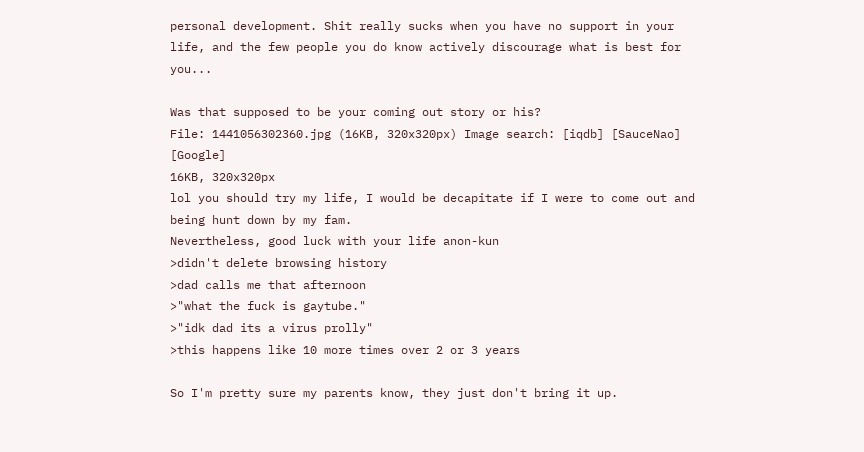personal development. Shit really sucks when you have no support in your life, and the few people you do know actively discourage what is best for you...

Was that supposed to be your coming out story or his?
File: 1441056302360.jpg (16KB, 320x320px) Image search: [iqdb] [SauceNao] [Google]
16KB, 320x320px
lol you should try my life, I would be decapitate if I were to come out and being hunt down by my fam.
Nevertheless, good luck with your life anon-kun
>didn't delete browsing history
>dad calls me that afternoon
>"what the fuck is gaytube."
>"idk dad its a virus prolly"
>this happens like 10 more times over 2 or 3 years

So I'm pretty sure my parents know, they just don't bring it up.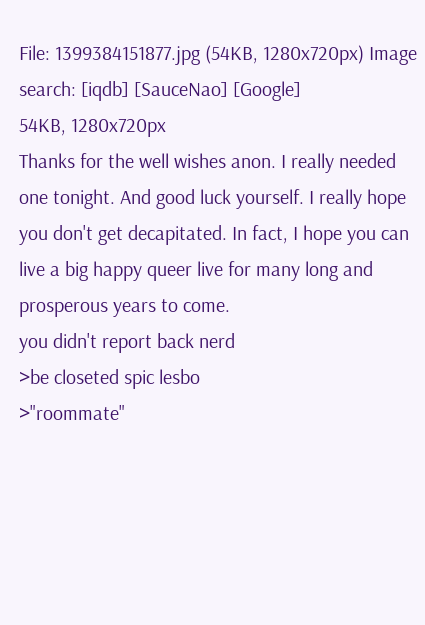File: 1399384151877.jpg (54KB, 1280x720px) Image search: [iqdb] [SauceNao] [Google]
54KB, 1280x720px
Thanks for the well wishes anon. I really needed one tonight. And good luck yourself. I really hope you don't get decapitated. In fact, I hope you can live a big happy queer live for many long and prosperous years to come.
you didn't report back nerd
>be closeted spic lesbo
>"roommate"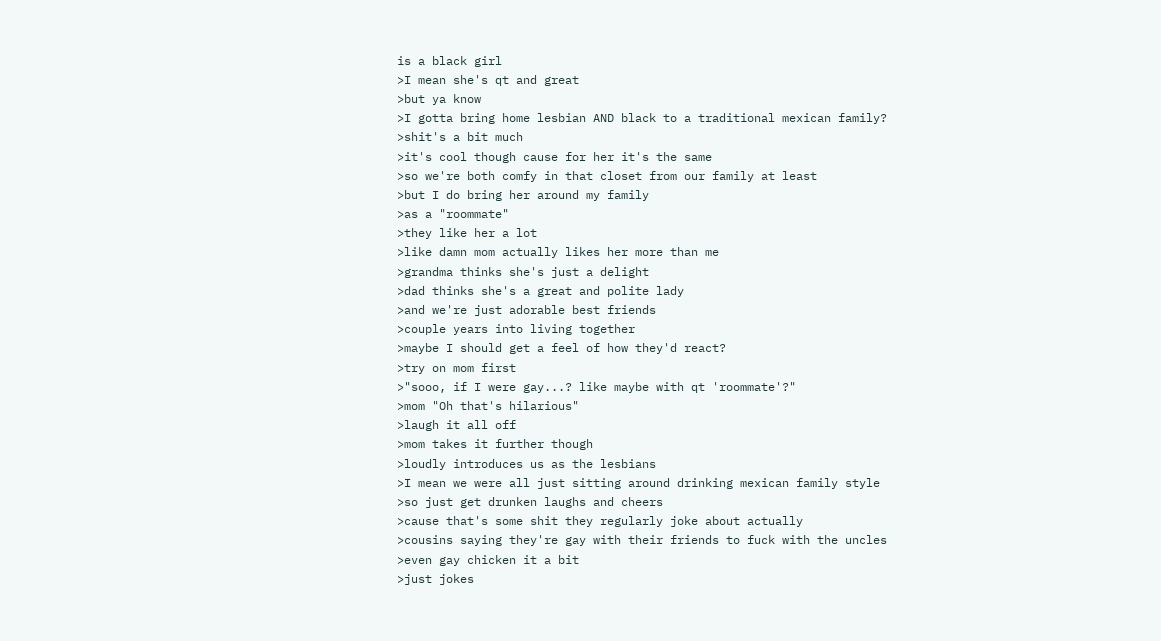is a black girl
>I mean she's qt and great
>but ya know
>I gotta bring home lesbian AND black to a traditional mexican family?
>shit's a bit much
>it's cool though cause for her it's the same
>so we're both comfy in that closet from our family at least
>but I do bring her around my family
>as a "roommate"
>they like her a lot
>like damn mom actually likes her more than me
>grandma thinks she's just a delight
>dad thinks she's a great and polite lady
>and we're just adorable best friends
>couple years into living together
>maybe I should get a feel of how they'd react?
>try on mom first
>"sooo, if I were gay...? like maybe with qt 'roommate'?"
>mom "Oh that's hilarious"
>laugh it all off
>mom takes it further though
>loudly introduces us as the lesbians
>I mean we were all just sitting around drinking mexican family style
>so just get drunken laughs and cheers
>cause that's some shit they regularly joke about actually
>cousins saying they're gay with their friends to fuck with the uncles
>even gay chicken it a bit
>just jokes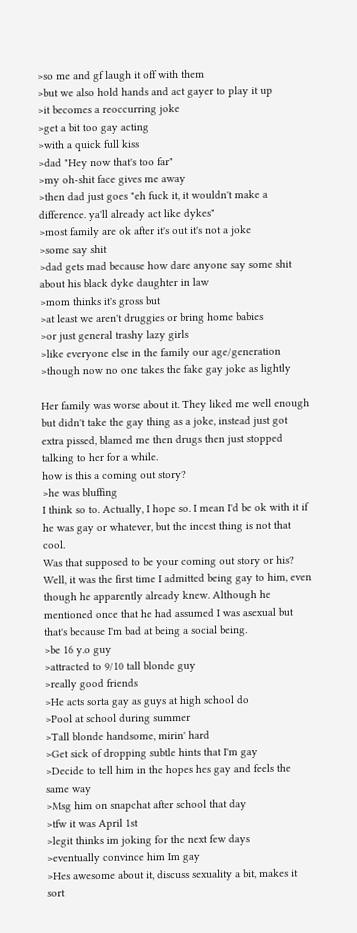>so me and gf laugh it off with them
>but we also hold hands and act gayer to play it up
>it becomes a reoccurring joke
>get a bit too gay acting
>with a quick full kiss
>dad "Hey now that's too far"
>my oh-shit face gives me away
>then dad just goes "eh fuck it, it wouldn't make a difference. ya'll already act like dykes"
>most family are ok after it's out it's not a joke
>some say shit
>dad gets mad because how dare anyone say some shit about his black dyke daughter in law
>mom thinks it's gross but
>at least we aren't druggies or bring home babies
>or just general trashy lazy girls
>like everyone else in the family our age/generation
>though now no one takes the fake gay joke as lightly

Her family was worse about it. They liked me well enough but didn't take the gay thing as a joke, instead just got extra pissed, blamed me then drugs then just stopped talking to her for a while.
how is this a coming out story?
>he was bluffing
I think so to. Actually, I hope so. I mean I'd be ok with it if he was gay or whatever, but the incest thing is not that cool.
Was that supposed to be your coming out story or his?
Well, it was the first time I admitted being gay to him, even though he apparently already knew. Although he mentioned once that he had assumed I was asexual but that's because I'm bad at being a social being.
>be 16 y.o guy
>attracted to 9/10 tall blonde guy
>really good friends
>He acts sorta gay as guys at high school do
>Pool at school during summer
>Tall blonde handsome, mirin' hard
>Get sick of dropping subtle hints that I'm gay
>Decide to tell him in the hopes hes gay and feels the same way
>Msg him on snapchat after school that day
>tfw it was April 1st
>legit thinks im joking for the next few days
>eventually convince him Im gay
>Hes awesome about it, discuss sexuality a bit, makes it sort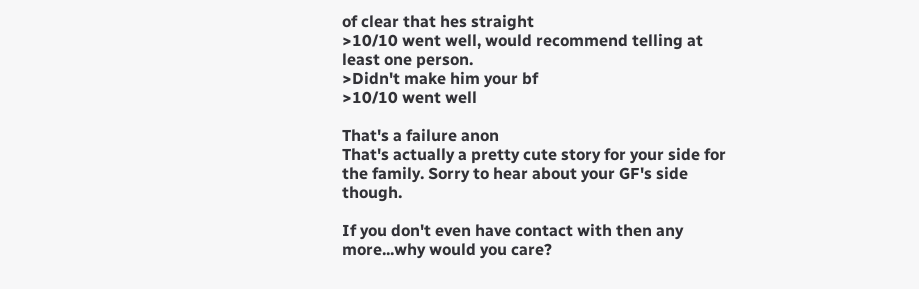of clear that hes straight
>10/10 went well, would recommend telling at least one person.
>Didn't make him your bf
>10/10 went well

That's a failure anon
That's actually a pretty cute story for your side for the family. Sorry to hear about your GF's side though.

If you don't even have contact with then any more...why would you care?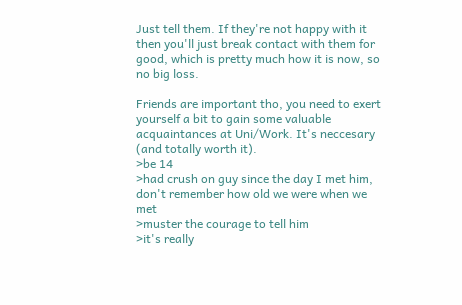Just tell them. If they're not happy with it then you'll just break contact with them for good, which is pretty much how it is now, so no big loss.

Friends are important tho, you need to exert yourself a bit to gain some valuable acquaintances at Uni/Work. It's neccesary (and totally worth it).
>be 14
>had crush on guy since the day I met him, don't remember how old we were when we met
>muster the courage to tell him
>it's really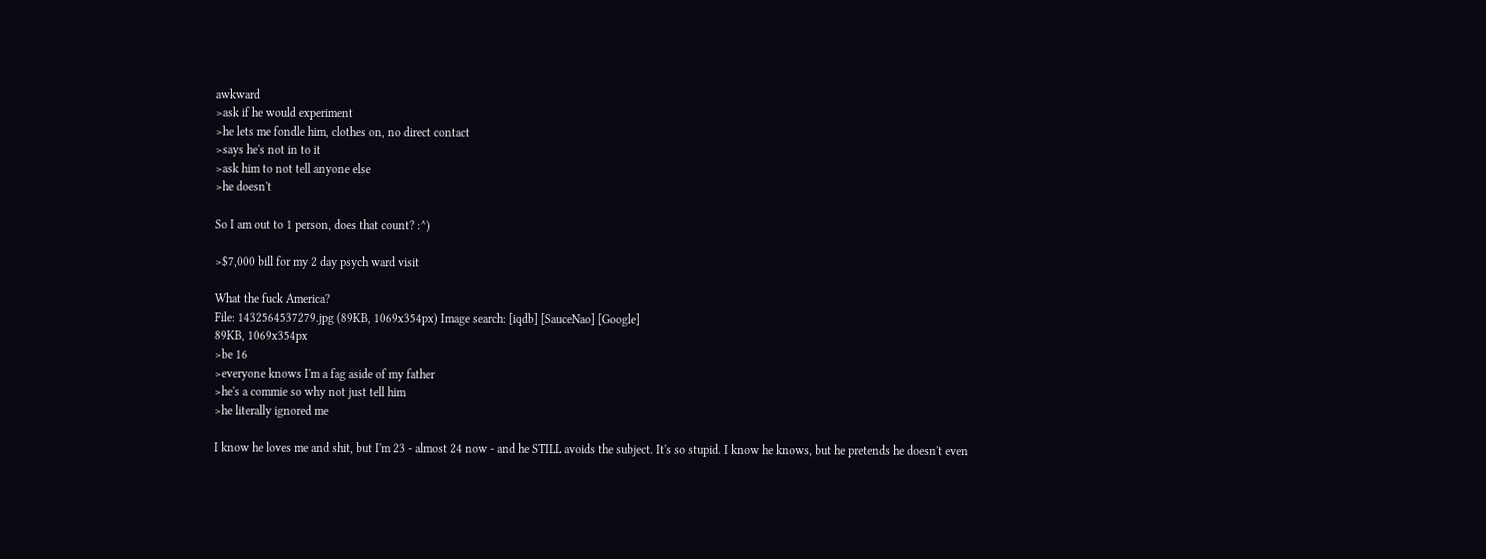awkward
>ask if he would experiment
>he lets me fondle him, clothes on, no direct contact
>says he's not in to it
>ask him to not tell anyone else
>he doesn't

So I am out to 1 person, does that count? :^)

>$7,000 bill for my 2 day psych ward visit

What the fuck America?
File: 1432564537279.jpg (89KB, 1069x354px) Image search: [iqdb] [SauceNao] [Google]
89KB, 1069x354px
>be 16
>everyone knows I'm a fag aside of my father
>he's a commie so why not just tell him
>he literally ignored me

I know he loves me and shit, but I'm 23 - almost 24 now - and he STILL avoids the subject. It's so stupid. I know he knows, but he pretends he doesn't even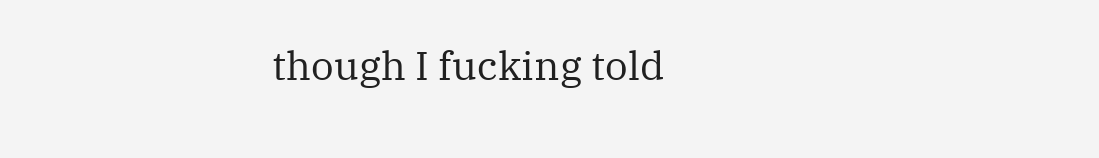though I fucking told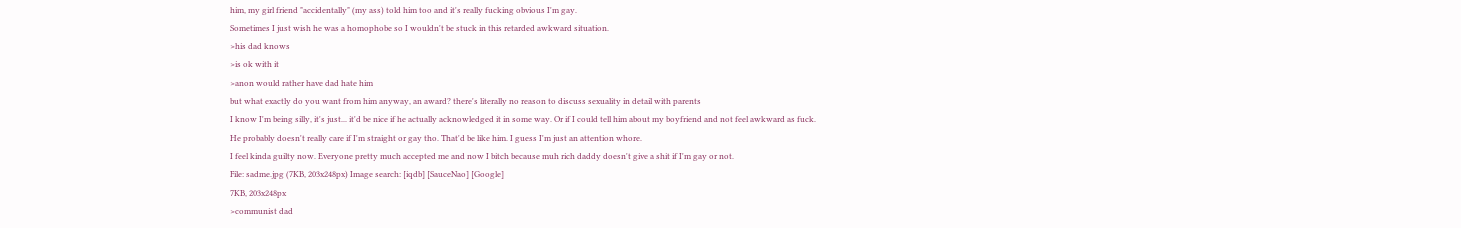him, my girl friend "accidentally" (my ass) told him too and it's really fucking obvious I'm gay.
Sometimes I just wish he was a homophobe so I wouldn't be stuck in this retarded awkward situation.
>his dad knows
>is ok with it
>anon would rather have dad hate him
but what exactly do you want from him anyway, an award? there's literally no reason to discuss sexuality in detail with parents
I know I'm being silly, it's just... it'd be nice if he actually acknowledged it in some way. Or if I could tell him about my boyfriend and not feel awkward as fuck.
He probably doesn't really care if I'm straight or gay tho. That'd be like him. I guess I'm just an attention whore.
I feel kinda guilty now. Everyone pretty much accepted me and now I bitch because muh rich daddy doesn't give a shit if I'm gay or not.
File: sadme.jpg (7KB, 203x248px) Image search: [iqdb] [SauceNao] [Google]
7KB, 203x248px
>communist dad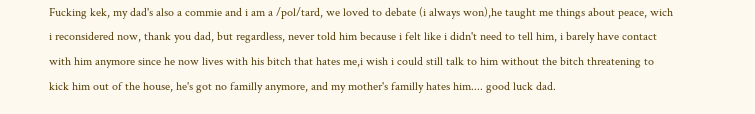Fucking kek, my dad's also a commie and i am a /pol/tard, we loved to debate (i always won),he taught me things about peace, wich i reconsidered now, thank you dad, but regardless, never told him because i felt like i didn't need to tell him, i barely have contact with him anymore since he now lives with his bitch that hates me,i wish i could still talk to him without the bitch threatening to kick him out of the house, he's got no familly anymore, and my mother's familly hates him.... good luck dad.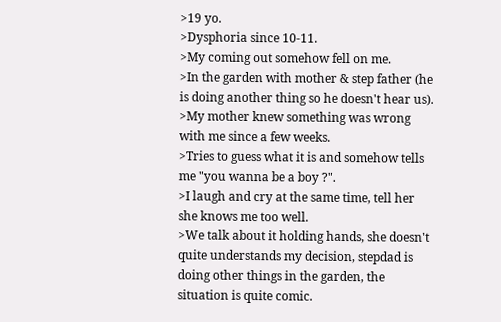>19 yo.
>Dysphoria since 10-11.
>My coming out somehow fell on me.
>In the garden with mother & step father (he is doing another thing so he doesn't hear us).
>My mother knew something was wrong with me since a few weeks.
>Tries to guess what it is and somehow tells me "you wanna be a boy ?".
>I laugh and cry at the same time, tell her she knows me too well.
>We talk about it holding hands, she doesn't quite understands my decision, stepdad is doing other things in the garden, the situation is quite comic.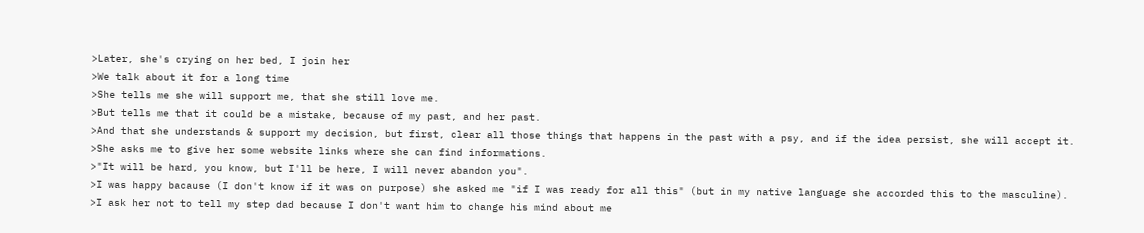>Later, she's crying on her bed, I join her
>We talk about it for a long time
>She tells me she will support me, that she still love me.
>But tells me that it could be a mistake, because of my past, and her past.
>And that she understands & support my decision, but first, clear all those things that happens in the past with a psy, and if the idea persist, she will accept it.
>She asks me to give her some website links where she can find informations.
>"It will be hard, you know, but I'll be here, I will never abandon you".
>I was happy bacause (I don't know if it was on purpose) she asked me "if I was ready for all this" (but in my native language she accorded this to the masculine).
>I ask her not to tell my step dad because I don't want him to change his mind about me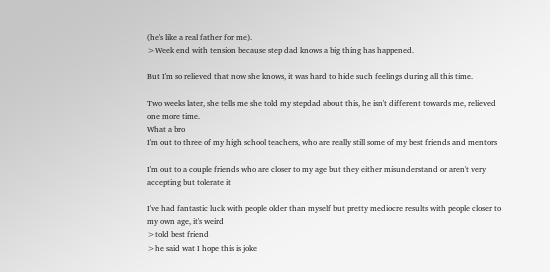(he's like a real father for me).
>Week end with tension because step dad knows a big thing has happened.

But I'm so relieved that now she knows, it was hard to hide such feelings during all this time.

Two weeks later, she tells me she told my stepdad about this, he isn't different towards me, relieved one more time.
What a bro
I'm out to three of my high school teachers, who are really still some of my best friends and mentors

I'm out to a couple friends who are closer to my age but they either misunderstand or aren't very accepting but tolerate it

I've had fantastic luck with people older than myself but pretty mediocre results with people closer to my own age, it's weird
>told best friend
>he said wat I hope this is joke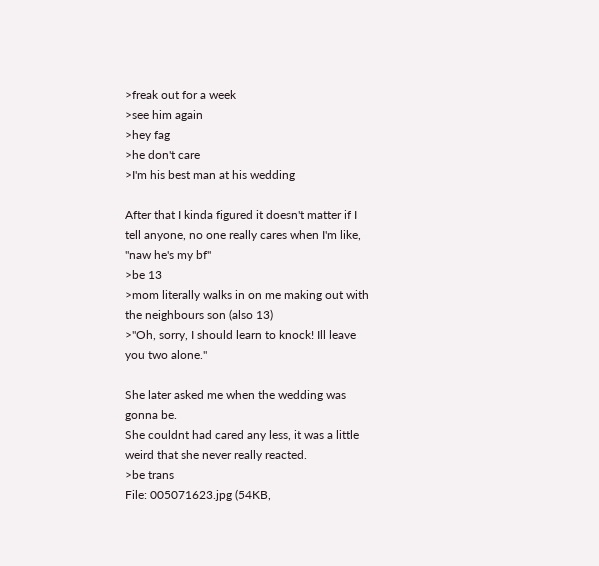>freak out for a week
>see him again
>hey fag
>he don't care
>I'm his best man at his wedding

After that I kinda figured it doesn't matter if I tell anyone, no one really cares when I'm like, "naw he's my bf"
>be 13
>mom literally walks in on me making out with the neighbours son (also 13)
>"Oh, sorry, I should learn to knock! Ill leave you two alone."

She later asked me when the wedding was gonna be.
She couldnt had cared any less, it was a little weird that she never really reacted.
>be trans
File: 005071623.jpg (54KB,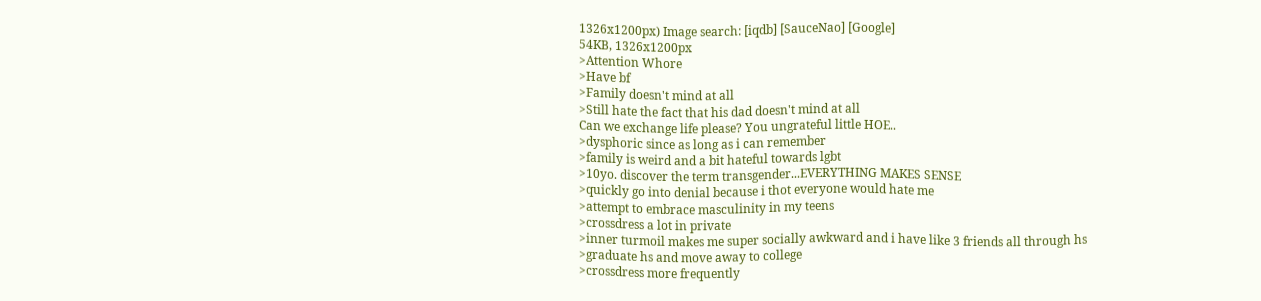1326x1200px) Image search: [iqdb] [SauceNao] [Google]
54KB, 1326x1200px
>Attention Whore
>Have bf
>Family doesn't mind at all
>Still hate the fact that his dad doesn't mind at all
Can we exchange life please? You ungrateful little HOE..
>dysphoric since as long as i can remember
>family is weird and a bit hateful towards lgbt
>10yo. discover the term transgender...EVERYTHING MAKES SENSE
>quickly go into denial because i thot everyone would hate me
>attempt to embrace masculinity in my teens
>crossdress a lot in private
>inner turmoil makes me super socially awkward and i have like 3 friends all through hs
>graduate hs and move away to college
>crossdress more frequently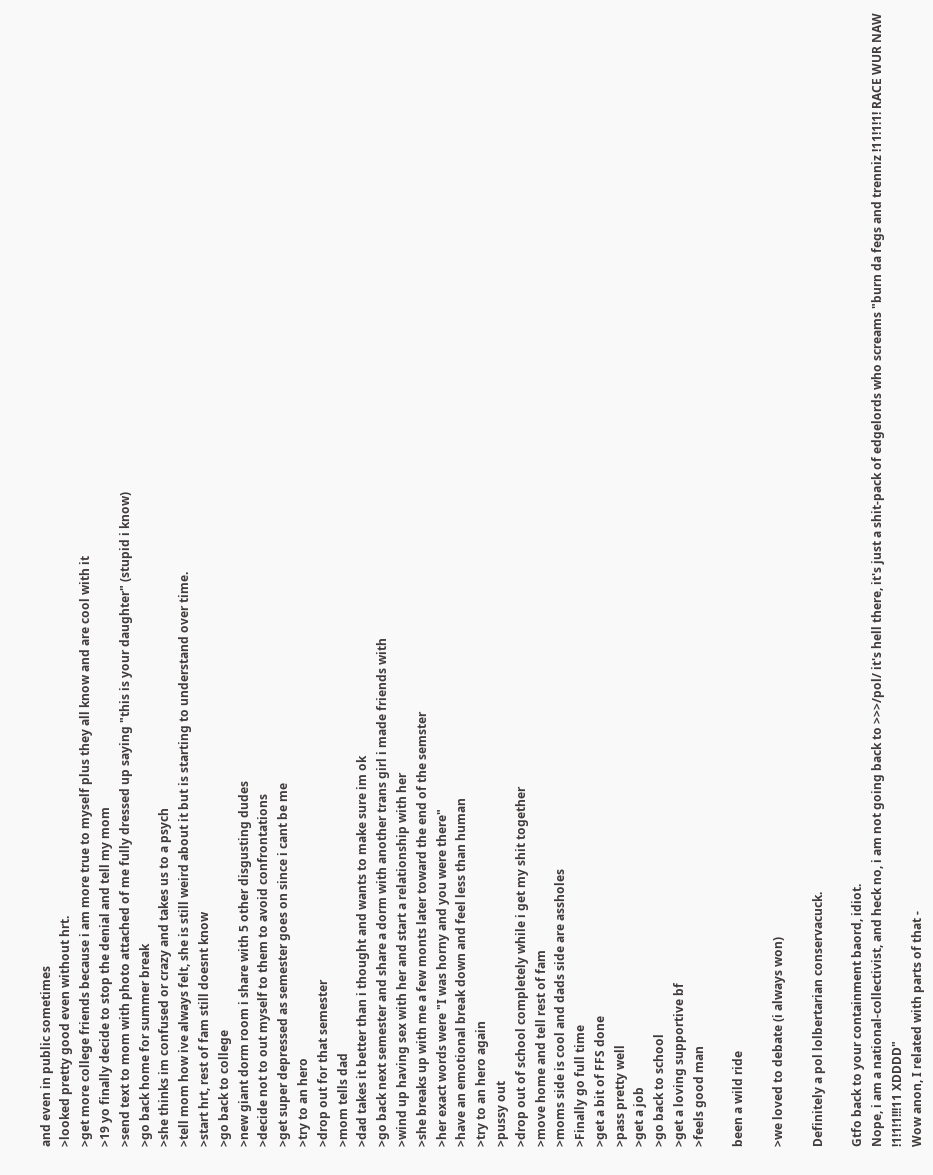and even in public sometimes
>looked pretty good even without hrt.
>get more college friends because i am more true to myself plus they all know and are cool with it
>19 yo finally decide to stop the denial and tell my mom
>send text to mom with photo attached of me fully dressed up saying "this is your daughter" (stupid i know)
>go back home for summer break
>she thinks im confused or crazy and takes us to a psych
>tell mom how ive always felt, she is still weird about it but is starting to understand over time.
>start hrt, rest of fam still doesnt know
>go back to college
>new giant dorm room i share with 5 other disgusting dudes
>decide not to out myself to them to avoid confrontations
>get super depressed as semester goes on since i cant be me
>try to an hero
>drop out for that semester
>mom tells dad
>dad takes it better than i thought and wants to make sure im ok
>go back next semester and share a dorm with another trans girl i made friends with
>wind up having sex with her and start a relationship with her
>she breaks up with me a few monts later toward the end of the semster
>her exact words were "I was horny and you were there"
>have an emotional break down and feel less than human
>try to an hero again
>pussy out
>drop out of school completely while i get my shit together
>move home and tell rest of fam
>moms side is cool and dads side are assholes
>Finally go full time
>get a bit of FFS done
>pass pretty well
>get a job
>go back to school
>get a loving supportive bf
>feels good man

been a wild ride

>we loved to debate (i always won)

Definitely a pol lolbertarian conservacuck.

Gtfo back to your containment baord, idiot.
Nope, i am a national-collectivist, and heck no, i am not going back to >>>/pol/ it's hell there, it's just a shit-pack of edgelords who screams "burn da fegs and trenniz !11!1!1! RACE WUR NAW !1!1!1!!!11 XDDDD"
Wow anon, I related with parts of that -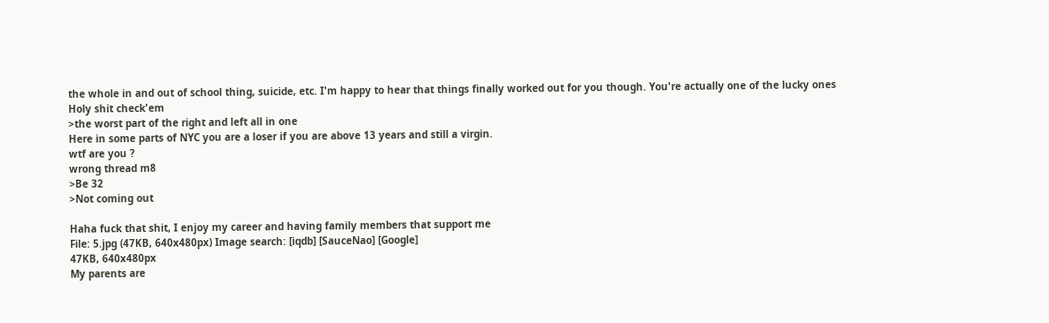the whole in and out of school thing, suicide, etc. I'm happy to hear that things finally worked out for you though. You're actually one of the lucky ones
Holy shit check'em
>the worst part of the right and left all in one
Here in some parts of NYC you are a loser if you are above 13 years and still a virgin.
wtf are you ?
wrong thread m8
>Be 32
>Not coming out

Haha fuck that shit, I enjoy my career and having family members that support me
File: 5.jpg (47KB, 640x480px) Image search: [iqdb] [SauceNao] [Google]
47KB, 640x480px
My parents are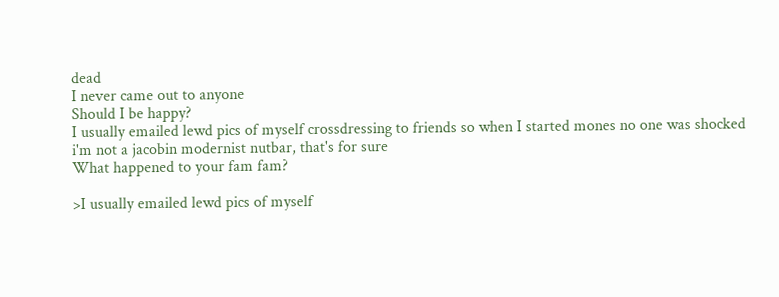dead
I never came out to anyone
Should I be happy?
I usually emailed lewd pics of myself crossdressing to friends so when I started mones no one was shocked
i'm not a jacobin modernist nutbar, that's for sure
What happened to your fam fam?

>I usually emailed lewd pics of myself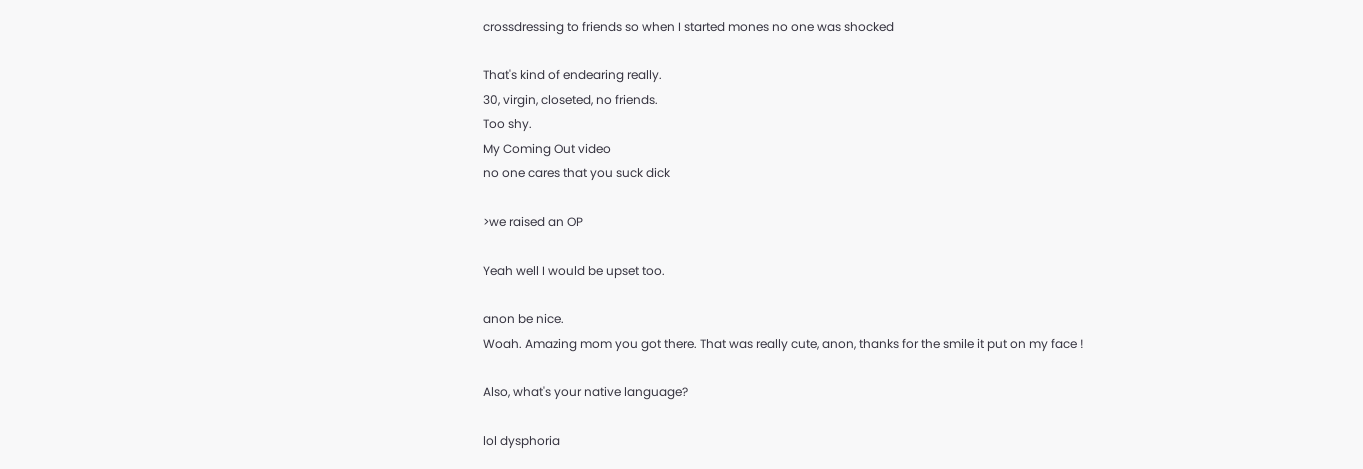crossdressing to friends so when I started mones no one was shocked

That's kind of endearing really.
30, virgin, closeted, no friends.
Too shy.
My Coming Out video
no one cares that you suck dick

>we raised an OP

Yeah well I would be upset too.

anon be nice.
Woah. Amazing mom you got there. That was really cute, anon, thanks for the smile it put on my face !

Also, what's your native language?

lol dysphoria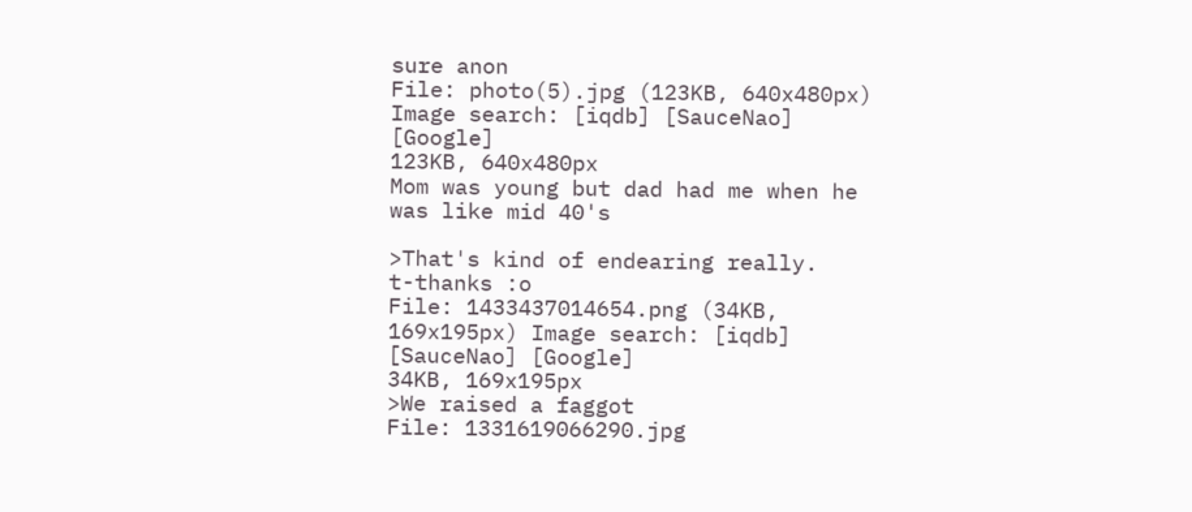sure anon
File: photo(5).jpg (123KB, 640x480px) Image search: [iqdb] [SauceNao] [Google]
123KB, 640x480px
Mom was young but dad had me when he was like mid 40's

>That's kind of endearing really.
t-thanks :o
File: 1433437014654.png (34KB, 169x195px) Image search: [iqdb] [SauceNao] [Google]
34KB, 169x195px
>We raised a faggot
File: 1331619066290.jpg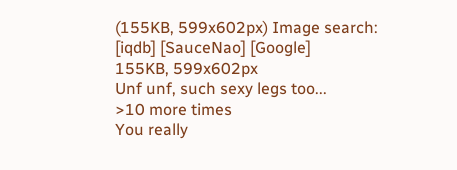(155KB, 599x602px) Image search: [iqdb] [SauceNao] [Google]
155KB, 599x602px
Unf unf, such sexy legs too...
>10 more times
You really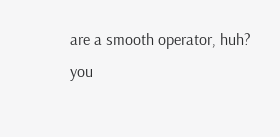are a smooth operator, huh?
you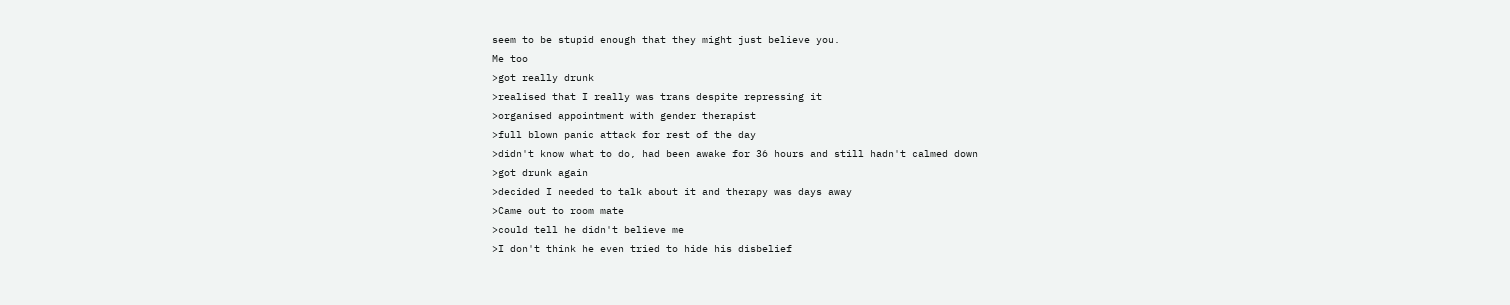seem to be stupid enough that they might just believe you.
Me too
>got really drunk
>realised that I really was trans despite repressing it
>organised appointment with gender therapist
>full blown panic attack for rest of the day
>didn't know what to do, had been awake for 36 hours and still hadn't calmed down
>got drunk again
>decided I needed to talk about it and therapy was days away
>Came out to room mate
>could tell he didn't believe me
>I don't think he even tried to hide his disbelief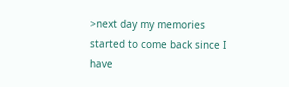>next day my memories started to come back since I have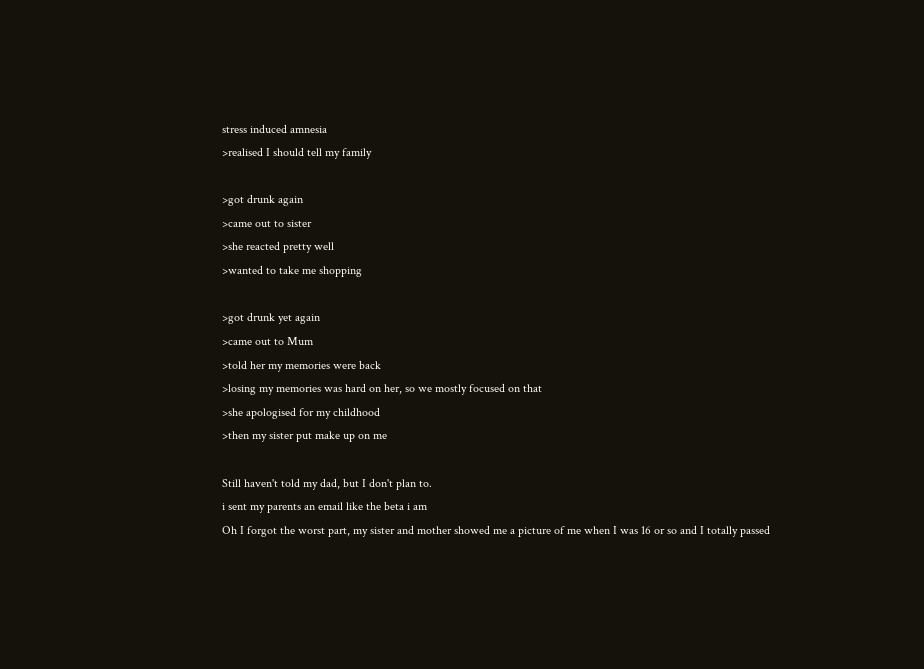stress induced amnesia
>realised I should tell my family

>got drunk again
>came out to sister
>she reacted pretty well
>wanted to take me shopping

>got drunk yet again
>came out to Mum
>told her my memories were back
>losing my memories was hard on her, so we mostly focused on that
>she apologised for my childhood
>then my sister put make up on me

Still haven't told my dad, but I don't plan to.
i sent my parents an email like the beta i am
Oh I forgot the worst part, my sister and mother showed me a picture of me when I was 16 or so and I totally passed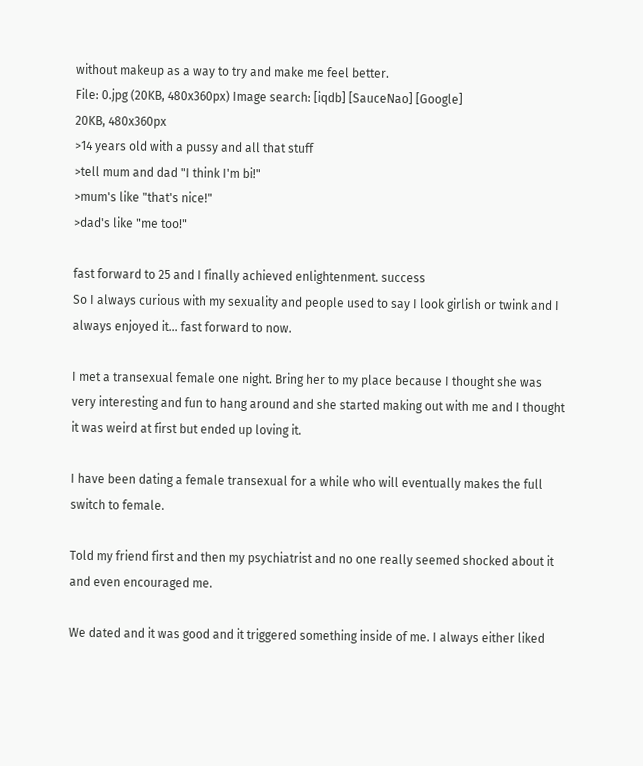without makeup as a way to try and make me feel better.
File: 0.jpg (20KB, 480x360px) Image search: [iqdb] [SauceNao] [Google]
20KB, 480x360px
>14 years old with a pussy and all that stuff
>tell mum and dad "I think I'm bi!"
>mum's like "that's nice!"
>dad's like "me too!"

fast forward to 25 and I finally achieved enlightenment. success
So I always curious with my sexuality and people used to say I look girlish or twink and I always enjoyed it... fast forward to now.

I met a transexual female one night. Bring her to my place because I thought she was very interesting and fun to hang around and she started making out with me and I thought it was weird at first but ended up loving it.

I have been dating a female transexual for a while who will eventually makes the full switch to female.

Told my friend first and then my psychiatrist and no one really seemed shocked about it and even encouraged me.

We dated and it was good and it triggered something inside of me. I always either liked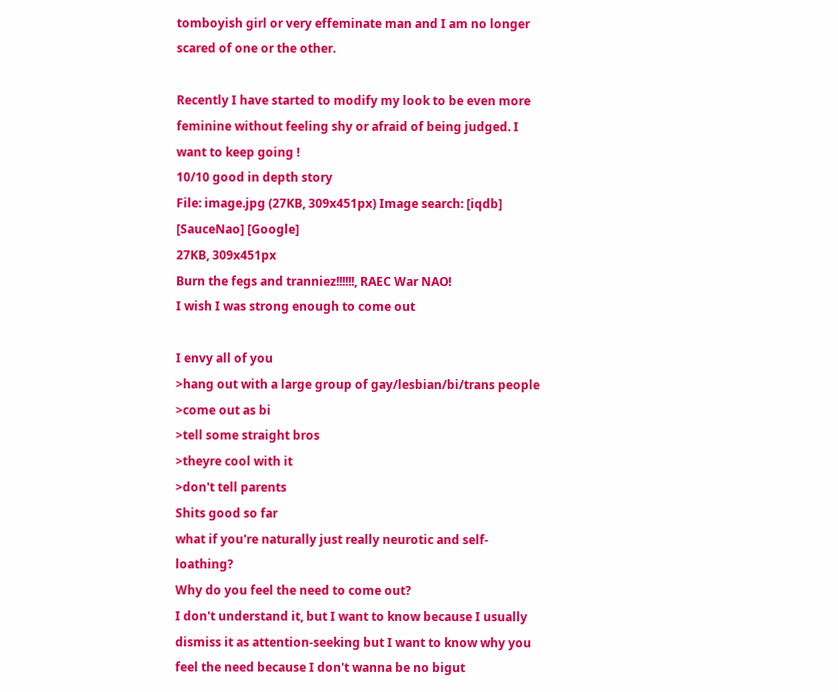tomboyish girl or very effeminate man and I am no longer scared of one or the other.

Recently I have started to modify my look to be even more feminine without feeling shy or afraid of being judged. I want to keep going !
10/10 good in depth story
File: image.jpg (27KB, 309x451px) Image search: [iqdb] [SauceNao] [Google]
27KB, 309x451px
Burn the fegs and tranniez!!!!!!, RAEC War NAO!
I wish I was strong enough to come out

I envy all of you
>hang out with a large group of gay/lesbian/bi/trans people
>come out as bi
>tell some straight bros
>theyre cool with it
>don't tell parents
Shits good so far
what if you're naturally just really neurotic and self-loathing?
Why do you feel the need to come out?
I don't understand it, but I want to know because I usually dismiss it as attention-seeking but I want to know why you feel the need because I don't wanna be no bigut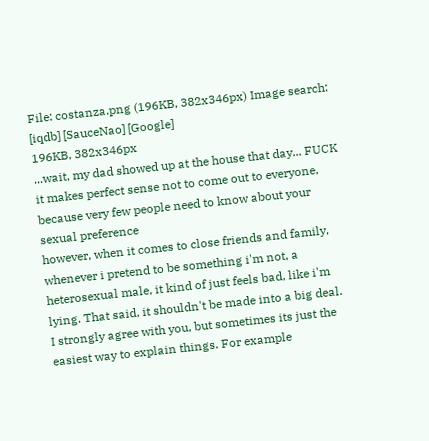File: costanza.png (196KB, 382x346px) Image search: [iqdb] [SauceNao] [Google]
196KB, 382x346px
...wait, my dad showed up at the house that day... FUCK
it makes perfect sense not to come out to everyone, because very few people need to know about your sexual preference
however, when it comes to close friends and family, whenever i pretend to be something i'm not, a heterosexual male, it kind of just feels bad, like i'm lying. That said, it shouldn't be made into a big deal.
I strongly agree with you, but sometimes its just the easiest way to explain things. For example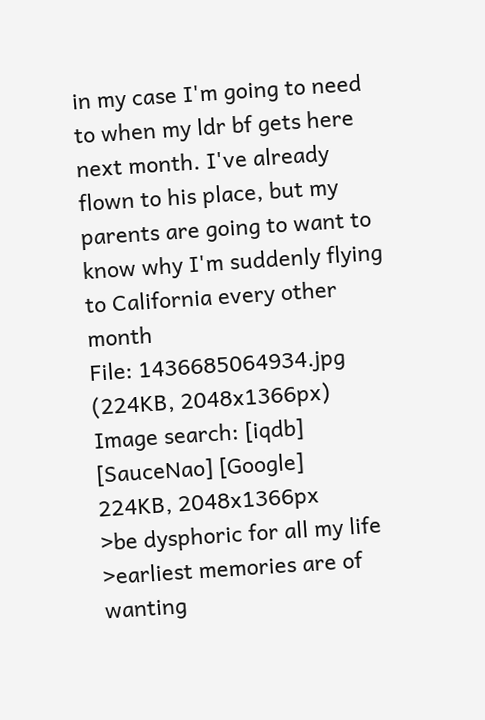in my case I'm going to need to when my ldr bf gets here next month. I've already flown to his place, but my parents are going to want to know why I'm suddenly flying to California every other month
File: 1436685064934.jpg (224KB, 2048x1366px) Image search: [iqdb] [SauceNao] [Google]
224KB, 2048x1366px
>be dysphoric for all my life
>earliest memories are of wanting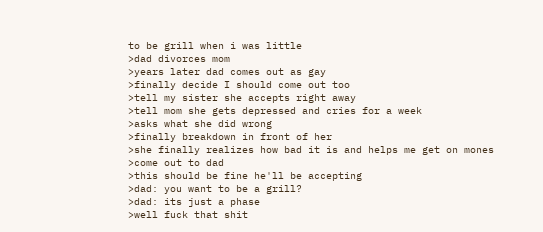to be grill when i was little
>dad divorces mom
>years later dad comes out as gay
>finally decide I should come out too
>tell my sister she accepts right away
>tell mom she gets depressed and cries for a week
>asks what she did wrong
>finally breakdown in front of her
>she finally realizes how bad it is and helps me get on mones
>come out to dad
>this should be fine he'll be accepting
>dad: you want to be a grill?
>dad: its just a phase
>well fuck that shit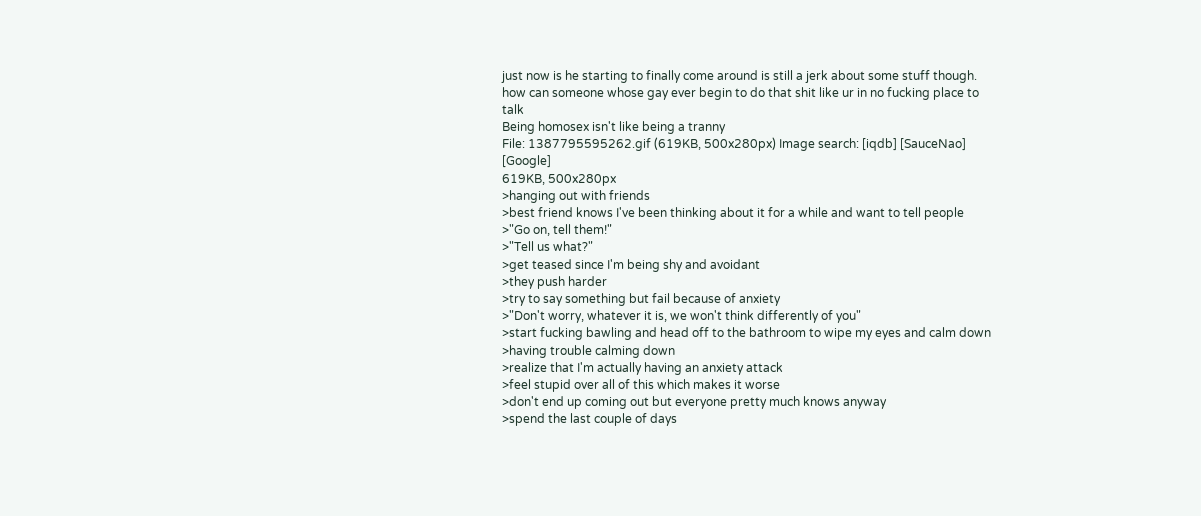just now is he starting to finally come around is still a jerk about some stuff though. how can someone whose gay ever begin to do that shit like ur in no fucking place to talk
Being homosex isn't like being a tranny
File: 1387795595262.gif (619KB, 500x280px) Image search: [iqdb] [SauceNao] [Google]
619KB, 500x280px
>hanging out with friends
>best friend knows I've been thinking about it for a while and want to tell people
>"Go on, tell them!"
>"Tell us what?"
>get teased since I'm being shy and avoidant
>they push harder
>try to say something but fail because of anxiety
>"Don't worry, whatever it is, we won't think differently of you"
>start fucking bawling and head off to the bathroom to wipe my eyes and calm down
>having trouble calming down
>realize that I'm actually having an anxiety attack
>feel stupid over all of this which makes it worse
>don't end up coming out but everyone pretty much knows anyway
>spend the last couple of days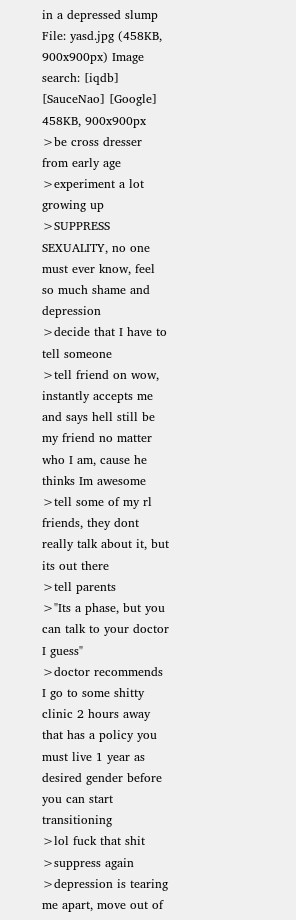in a depressed slump
File: yasd.jpg (458KB, 900x900px) Image search: [iqdb] [SauceNao] [Google]
458KB, 900x900px
>be cross dresser from early age
>experiment a lot growing up
>SUPPRESS SEXUALITY, no one must ever know, feel so much shame and depression
>decide that I have to tell someone
>tell friend on wow, instantly accepts me and says hell still be my friend no matter who I am, cause he thinks Im awesome
>tell some of my rl friends, they dont really talk about it, but its out there
>tell parents
>"Its a phase, but you can talk to your doctor I guess"
>doctor recommends I go to some shitty clinic 2 hours away that has a policy you must live 1 year as desired gender before you can start transitioning
>lol fuck that shit
>suppress again
>depression is tearing me apart, move out of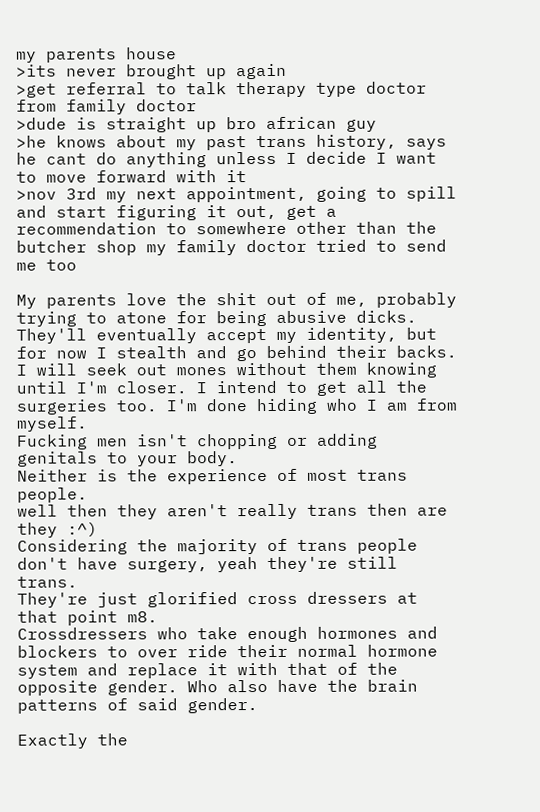my parents house
>its never brought up again
>get referral to talk therapy type doctor from family doctor
>dude is straight up bro african guy
>he knows about my past trans history, says he cant do anything unless I decide I want to move forward with it
>nov 3rd my next appointment, going to spill and start figuring it out, get a recommendation to somewhere other than the butcher shop my family doctor tried to send me too

My parents love the shit out of me, probably trying to atone for being abusive dicks. They'll eventually accept my identity, but for now I stealth and go behind their backs. I will seek out mones without them knowing until I'm closer. I intend to get all the surgeries too. I'm done hiding who I am from myself.
Fucking men isn't chopping or adding genitals to your body.
Neither is the experience of most trans people.
well then they aren't really trans then are they :^)
Considering the majority of trans people don't have surgery, yeah they're still trans.
They're just glorified cross dressers at that point m8.
Crossdressers who take enough hormones and blockers to over ride their normal hormone system and replace it with that of the opposite gender. Who also have the brain patterns of said gender.

Exactly the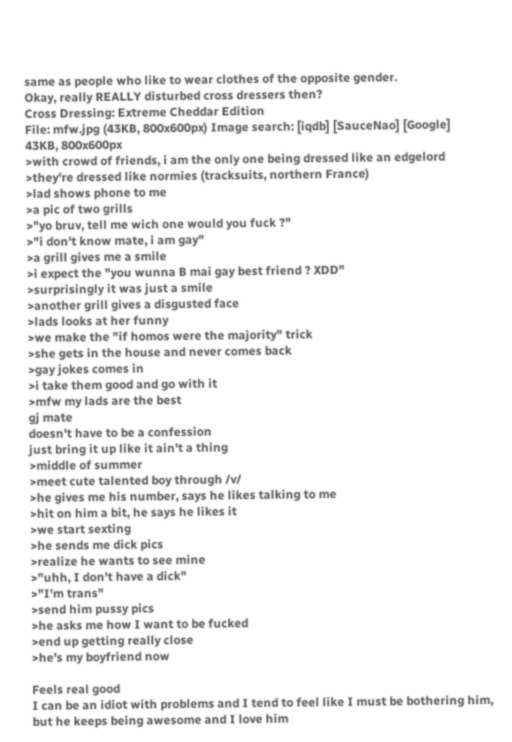same as people who like to wear clothes of the opposite gender.
Okay, really REALLY disturbed cross dressers then?
Cross Dressing: Extreme Cheddar Edition
File: mfw.jpg (43KB, 800x600px) Image search: [iqdb] [SauceNao] [Google]
43KB, 800x600px
>with crowd of friends, i am the only one being dressed like an edgelord
>they're dressed like normies (tracksuits, northern France)
>lad shows phone to me
>a pic of two grills
>"yo bruv, tell me wich one would you fuck ?"
>"i don't know mate, i am gay"
>a grill gives me a smile
>i expect the "you wunna B mai gay best friend ? XDD"
>surprisingly it was just a smile
>another grill gives a disgusted face
>lads looks at her funny
>we make the "if homos were the majority" trick
>she gets in the house and never comes back
>gay jokes comes in
>i take them good and go with it
>mfw my lads are the best
gj mate
doesn't have to be a confession
just bring it up like it ain't a thing
>middle of summer
>meet cute talented boy through /v/
>he gives me his number, says he likes talking to me
>hit on him a bit, he says he likes it
>we start sexting
>he sends me dick pics
>realize he wants to see mine
>"uhh, I don't have a dick"
>"I'm trans"
>send him pussy pics
>he asks me how I want to be fucked
>end up getting really close
>he's my boyfriend now

Feels real good
I can be an idiot with problems and I tend to feel like I must be bothering him, but he keeps being awesome and I love him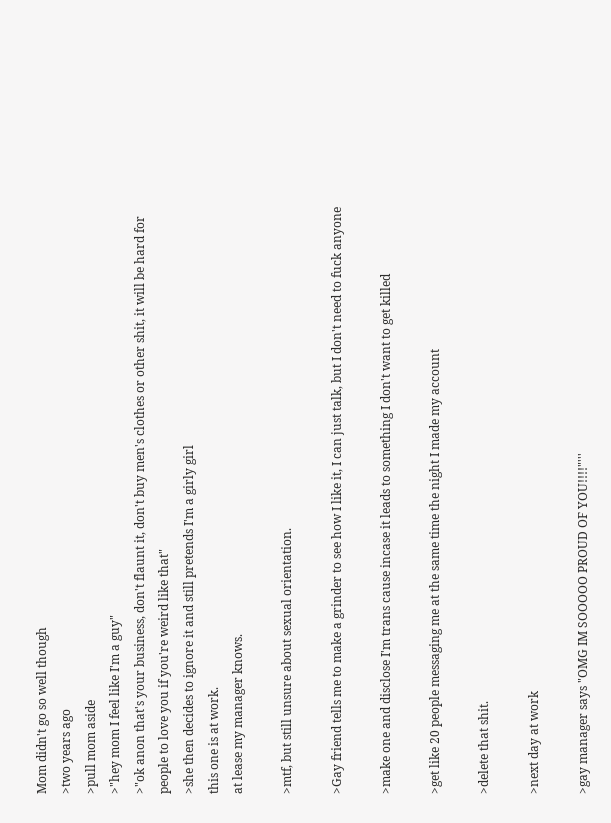Mom didn't go so well though
>two years ago
>pull mom aside
>"hey mom I feel like I'm a guy"
>"ok anon that's your business, don't flaunt it, don't buy men's clothes or other shit, it will be hard for people to love you if you're weird like that"
>she then decides to ignore it and still pretends I'm a girly girl
this one is at work.
at lease my manager knows.

>mtf, but still unsure about sexual orientation.

>Gay friend tells me to make a grinder to see how I like it, I can just talk, but I don't need to fuck anyone

>make one and disclose I'm trans cause incase it leads to something I don't want to get killed

>get like 20 people messaging me at the same time the night I made my account

>delete that shit.

>next day at work

>gay manager says "OMG IM SOOOOO PROUD OF YOU!!!!"'''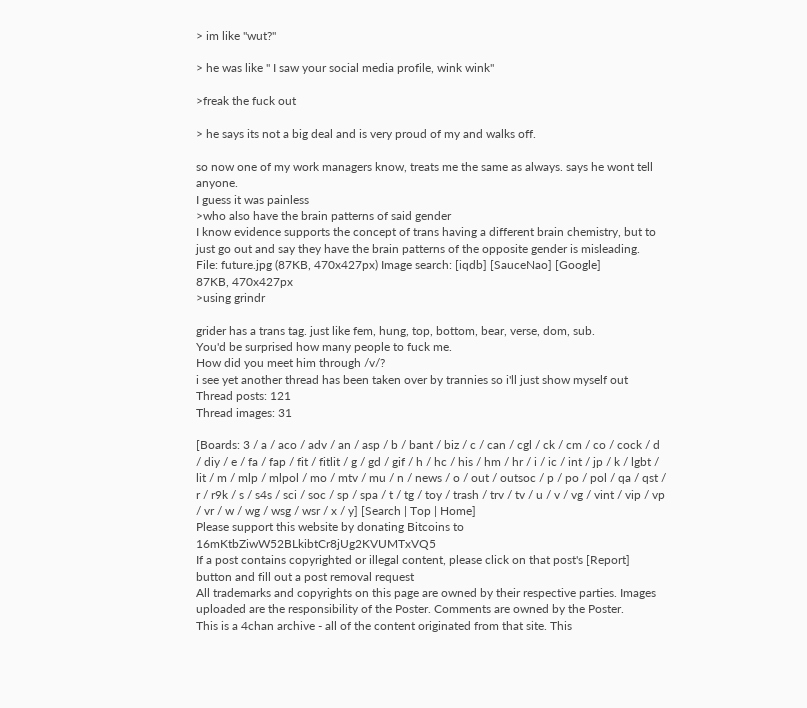> im like "wut?"

> he was like " I saw your social media profile, wink wink"

>freak the fuck out

> he says its not a big deal and is very proud of my and walks off.

so now one of my work managers know, treats me the same as always. says he wont tell anyone.
I guess it was painless
>who also have the brain patterns of said gender
I know evidence supports the concept of trans having a different brain chemistry, but to just go out and say they have the brain patterns of the opposite gender is misleading.
File: future.jpg (87KB, 470x427px) Image search: [iqdb] [SauceNao] [Google]
87KB, 470x427px
>using grindr

grider has a trans tag. just like fem, hung, top, bottom, bear, verse, dom, sub.
You'd be surprised how many people to fuck me.
How did you meet him through /v/?
i see yet another thread has been taken over by trannies so i'll just show myself out
Thread posts: 121
Thread images: 31

[Boards: 3 / a / aco / adv / an / asp / b / bant / biz / c / can / cgl / ck / cm / co / cock / d / diy / e / fa / fap / fit / fitlit / g / gd / gif / h / hc / his / hm / hr / i / ic / int / jp / k / lgbt / lit / m / mlp / mlpol / mo / mtv / mu / n / news / o / out / outsoc / p / po / pol / qa / qst / r / r9k / s / s4s / sci / soc / sp / spa / t / tg / toy / trash / trv / tv / u / v / vg / vint / vip / vp / vr / w / wg / wsg / wsr / x / y] [Search | Top | Home]
Please support this website by donating Bitcoins to 16mKtbZiwW52BLkibtCr8jUg2KVUMTxVQ5
If a post contains copyrighted or illegal content, please click on that post's [Report] button and fill out a post removal request
All trademarks and copyrights on this page are owned by their respective parties. Images uploaded are the responsibility of the Poster. Comments are owned by the Poster.
This is a 4chan archive - all of the content originated from that site. This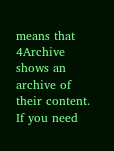means that 4Archive shows an archive of their content. If you need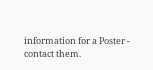information for a Poster - contact them.